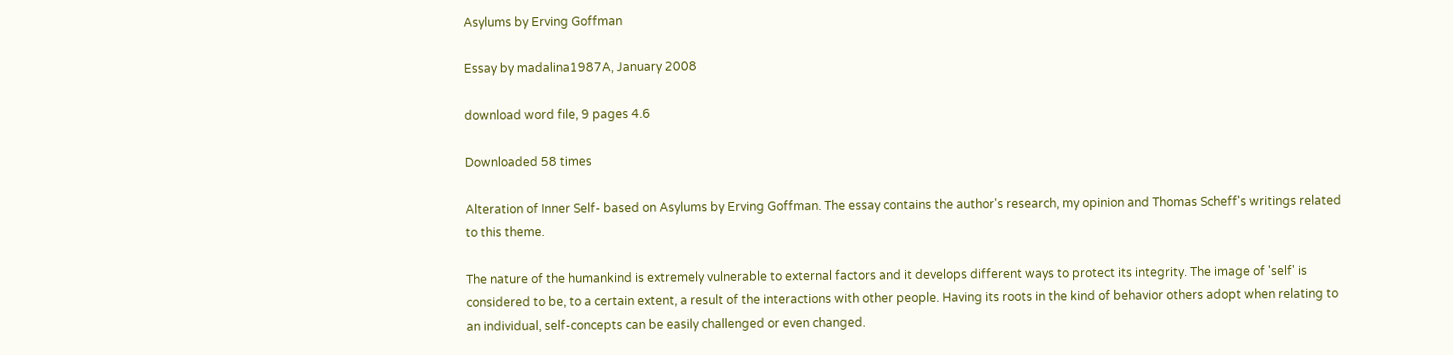Asylums by Erving Goffman

Essay by madalina1987A, January 2008

download word file, 9 pages 4.6

Downloaded 58 times

Alteration of Inner Self- based on Asylums by Erving Goffman. The essay contains the author's research, my opinion and Thomas Scheff's writings related to this theme.

The nature of the humankind is extremely vulnerable to external factors and it develops different ways to protect its integrity. The image of 'self' is considered to be, to a certain extent, a result of the interactions with other people. Having its roots in the kind of behavior others adopt when relating to an individual, self-concepts can be easily challenged or even changed.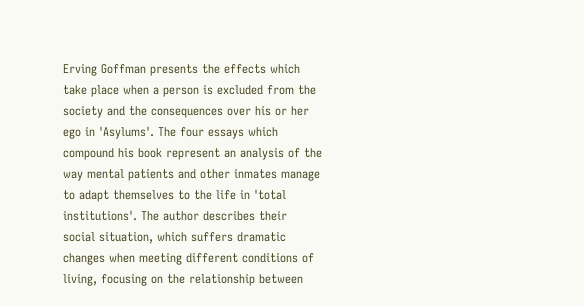Erving Goffman presents the effects which take place when a person is excluded from the society and the consequences over his or her ego in 'Asylums'. The four essays which compound his book represent an analysis of the way mental patients and other inmates manage to adapt themselves to the life in 'total institutions'. The author describes their social situation, which suffers dramatic changes when meeting different conditions of living, focusing on the relationship between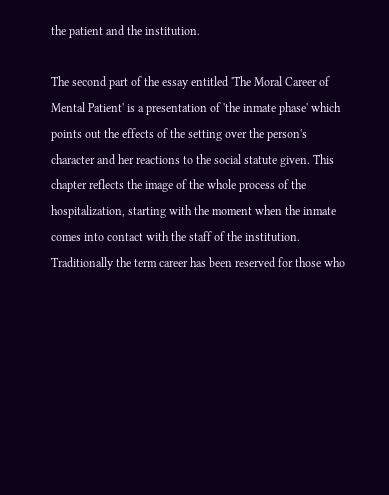the patient and the institution.

The second part of the essay entitled 'The Moral Career of Mental Patient' is a presentation of 'the inmate phase' which points out the effects of the setting over the person's character and her reactions to the social statute given. This chapter reflects the image of the whole process of the hospitalization, starting with the moment when the inmate comes into contact with the staff of the institution. Traditionally the term career has been reserved for those who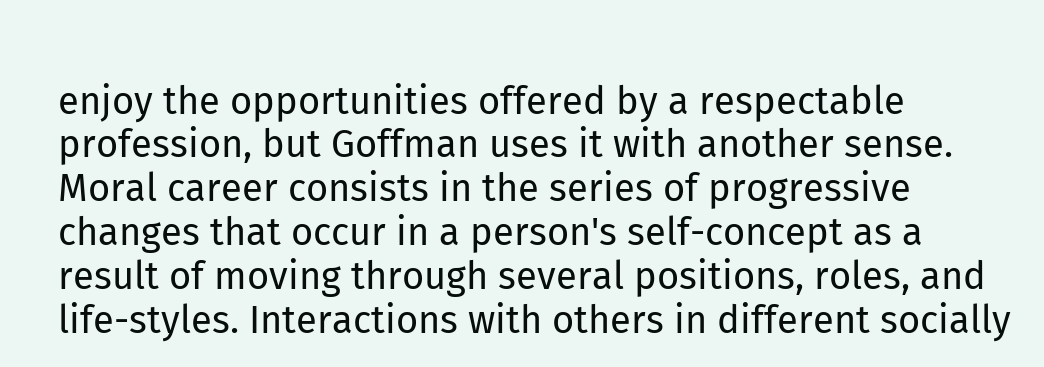enjoy the opportunities offered by a respectable profession, but Goffman uses it with another sense. Moral career consists in the series of progressive changes that occur in a person's self-concept as a result of moving through several positions, roles, and life-styles. Interactions with others in different socially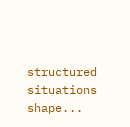structured situations shape...